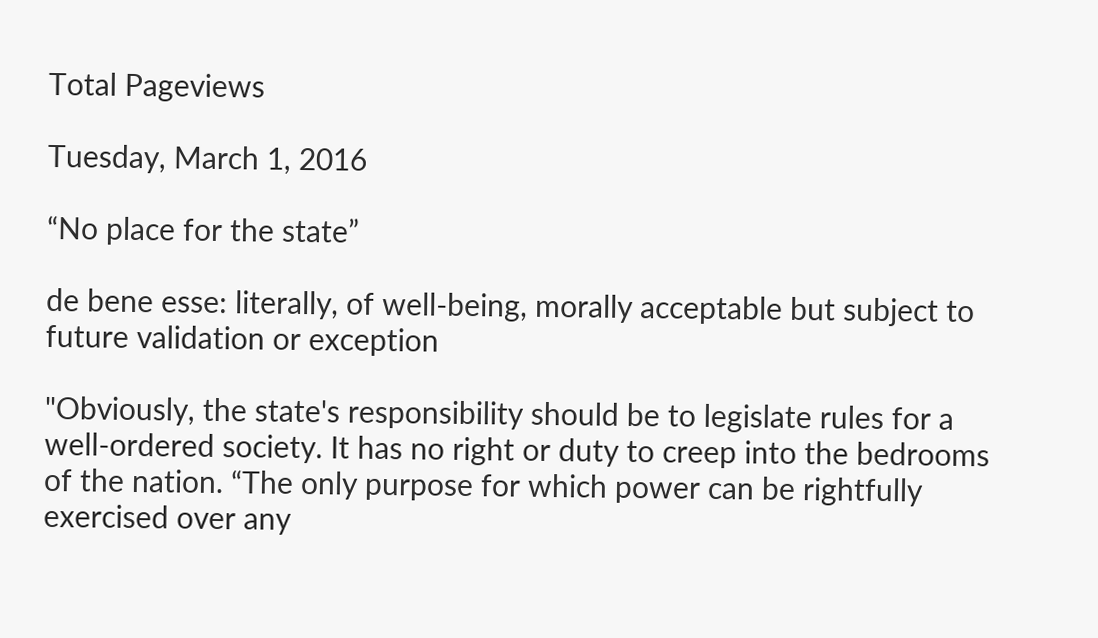Total Pageviews

Tuesday, March 1, 2016

“No place for the state”

de bene esse: literally, of well-being, morally acceptable but subject to future validation or exception

"Obviously, the state's responsibility should be to legislate rules for a well-ordered society. It has no right or duty to creep into the bedrooms of the nation. “The only purpose for which power can be rightfully exercised over any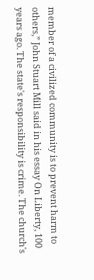member of a civilized community is to prevent harm to others,” John Stuart Mill said in his essay On Liberty, 100 years ago. The state's responsibility is crime. The church's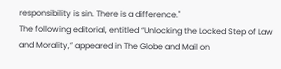responsibility is sin. There is a difference."
The following editorial, entitled “Unlocking the Locked Step of Law and Morality,” appeared in The Globe and Mail on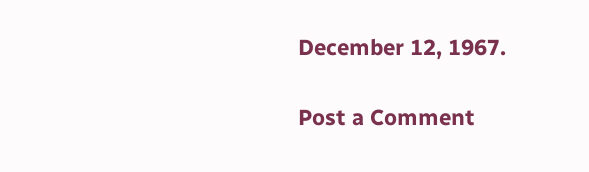December 12, 1967.

Post a Comment